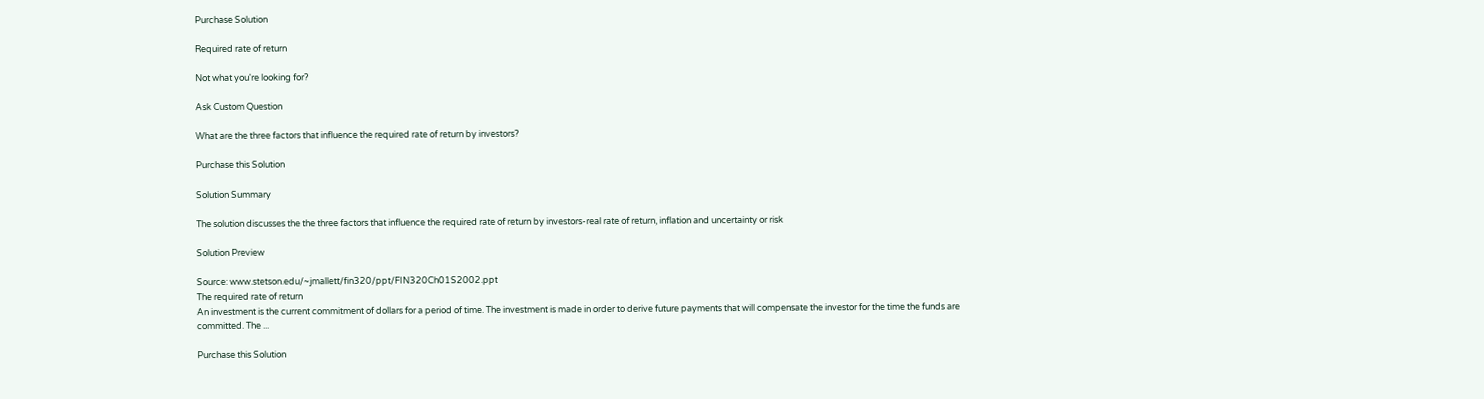Purchase Solution

Required rate of return

Not what you're looking for?

Ask Custom Question

What are the three factors that influence the required rate of return by investors?

Purchase this Solution

Solution Summary

The solution discusses the the three factors that influence the required rate of return by investors-real rate of return, inflation and uncertainty or risk

Solution Preview

Source: www.stetson.edu/~jmallett/fin320/ppt/FIN320Ch01S2002.ppt
The required rate of return
An investment is the current commitment of dollars for a period of time. The investment is made in order to derive future payments that will compensate the investor for the time the funds are committed. The ...

Purchase this Solution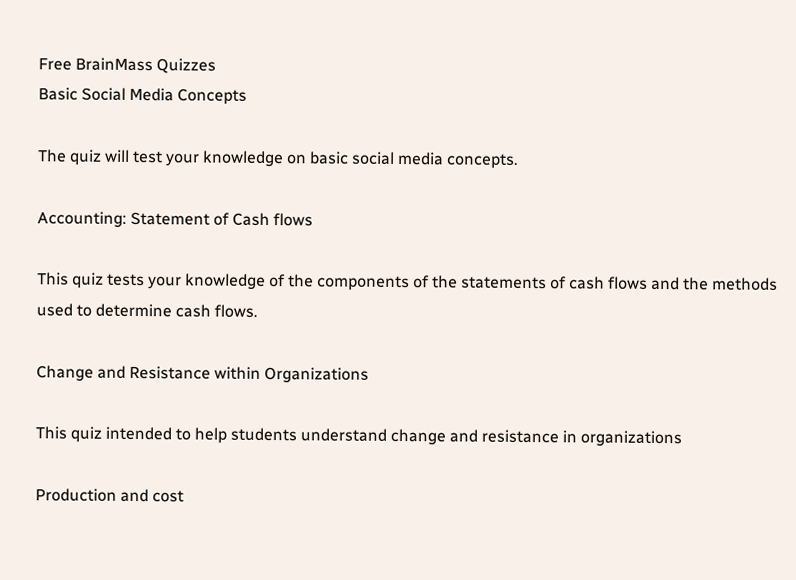Free BrainMass Quizzes
Basic Social Media Concepts

The quiz will test your knowledge on basic social media concepts.

Accounting: Statement of Cash flows

This quiz tests your knowledge of the components of the statements of cash flows and the methods used to determine cash flows.

Change and Resistance within Organizations

This quiz intended to help students understand change and resistance in organizations

Production and cost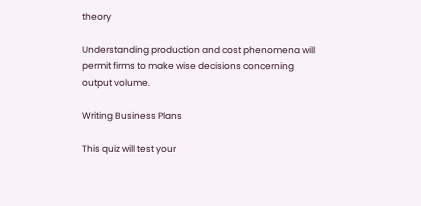theory

Understanding production and cost phenomena will permit firms to make wise decisions concerning output volume.

Writing Business Plans

This quiz will test your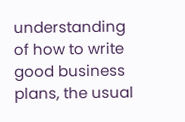understanding of how to write good business plans, the usual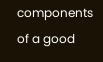components of a good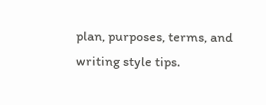plan, purposes, terms, and writing style tips.